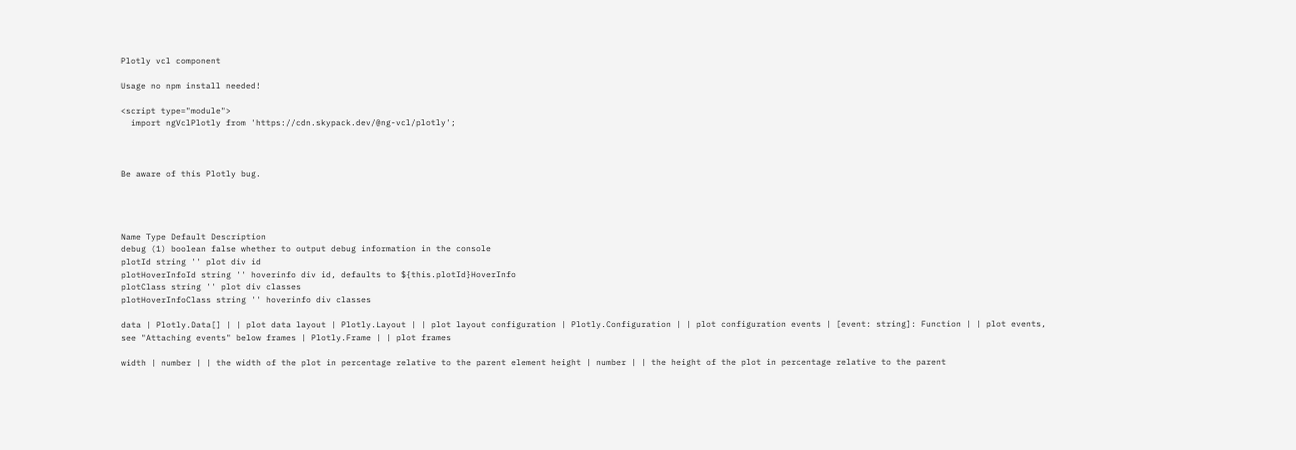Plotly vcl component

Usage no npm install needed!

<script type="module">
  import ngVclPlotly from 'https://cdn.skypack.dev/@ng-vcl/plotly';



Be aware of this Plotly bug.




Name Type Default Description
debug (1) boolean false whether to output debug information in the console
plotId string '' plot div id
plotHoverInfoId string '' hoverinfo div id, defaults to ${this.plotId}HoverInfo
plotClass string '' plot div classes
plotHoverInfoClass string '' hoverinfo div classes

data | Plotly.Data[] | | plot data layout | Plotly.Layout | | plot layout configuration | Plotly.Configuration | | plot configuration events | [event: string]: Function | | plot events, see "Attaching events" below frames | Plotly.Frame | | plot frames

width | number | | the width of the plot in percentage relative to the parent element height | number | | the height of the plot in percentage relative to the parent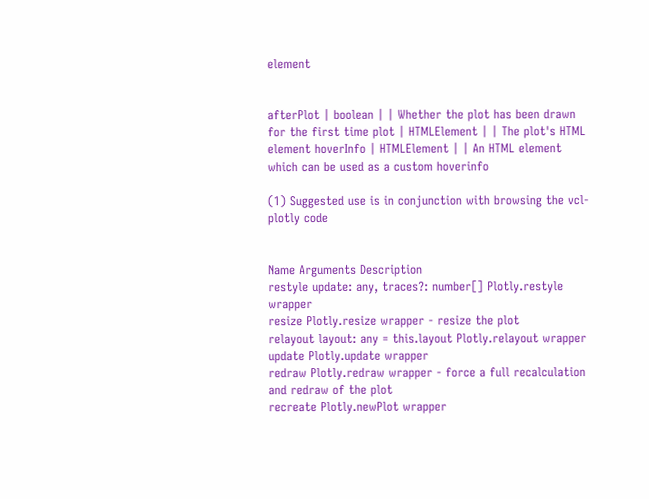element


afterPlot | boolean | | Whether the plot has been drawn for the first time plot | HTMLElement | | The plot's HTML element hoverInfo | HTMLElement | | An HTML element which can be used as a custom hoverinfo

(1) Suggested use is in conjunction with browsing the vcl-plotly code


Name Arguments Description
restyle update: any, traces?: number[] Plotly.restyle wrapper
resize Plotly.resize wrapper - resize the plot
relayout layout: any = this.layout Plotly.relayout wrapper
update Plotly.update wrapper
redraw Plotly.redraw wrapper - force a full recalculation and redraw of the plot
recreate Plotly.newPlot wrapper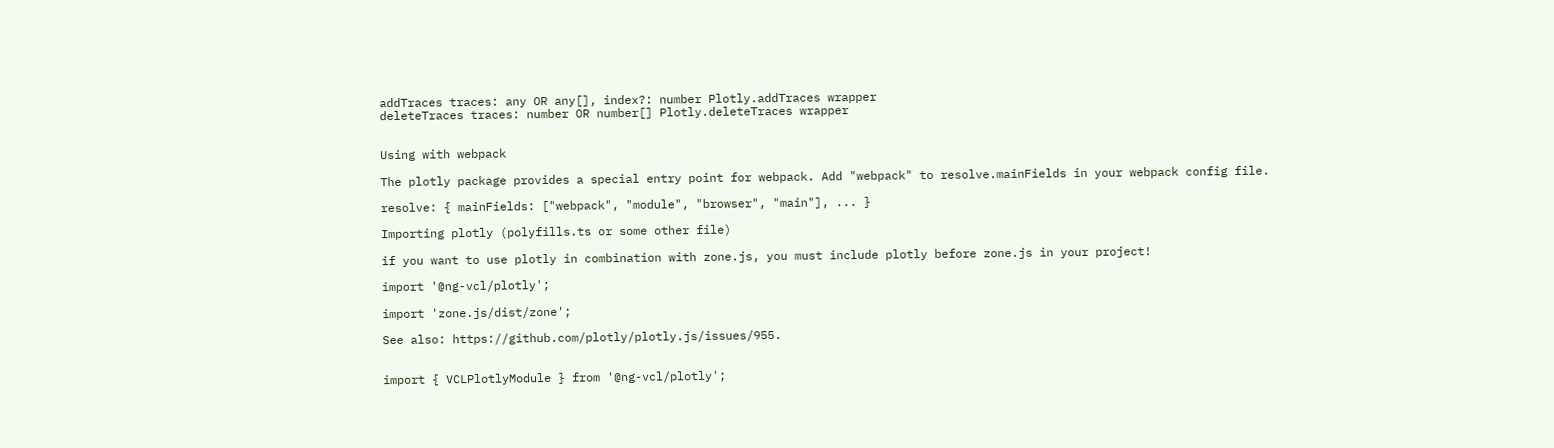addTraces traces: any OR any[], index?: number Plotly.addTraces wrapper
deleteTraces traces: number OR number[] Plotly.deleteTraces wrapper


Using with webpack

The plotly package provides a special entry point for webpack. Add "webpack" to resolve.mainFields in your webpack config file.

resolve: { mainFields: ["webpack", "module", "browser", "main"], ... }

Importing plotly (polyfills.ts or some other file)

if you want to use plotly in combination with zone.js, you must include plotly before zone.js in your project!

import '@ng-vcl/plotly';

import 'zone.js/dist/zone';

See also: https://github.com/plotly/plotly.js/issues/955.


import { VCLPlotlyModule } from '@ng-vcl/plotly';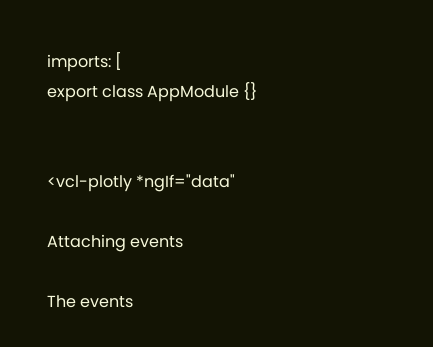imports: [
export class AppModule {}


<vcl-plotly *ngIf="data"

Attaching events

The events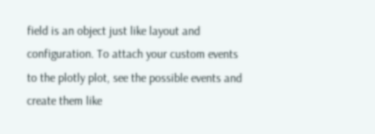field is an object just like layout and configuration. To attach your custom events to the plotly plot, see the possible events and create them like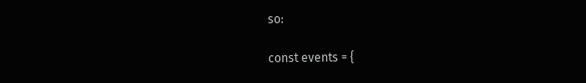so:

const events = {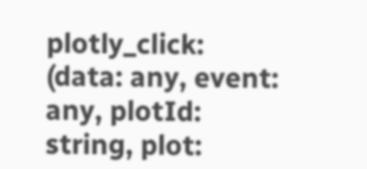plotly_click: (data: any, event: any, plotId: string, plot: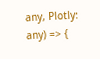any, Plotly: any) => {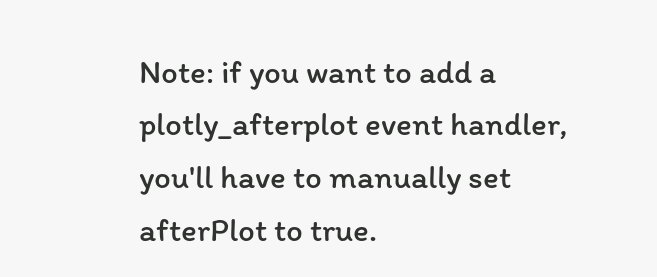Note: if you want to add a plotly_afterplot event handler, you'll have to manually set afterPlot to true.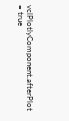vclPlotlyComponent.afterPlot = true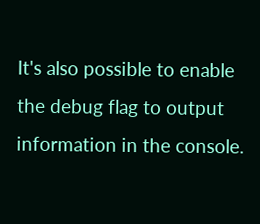It's also possible to enable the debug flag to output information in the console.